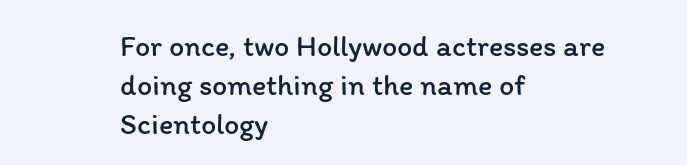For once, two Hollywood actresses are doing something in the name of Scientology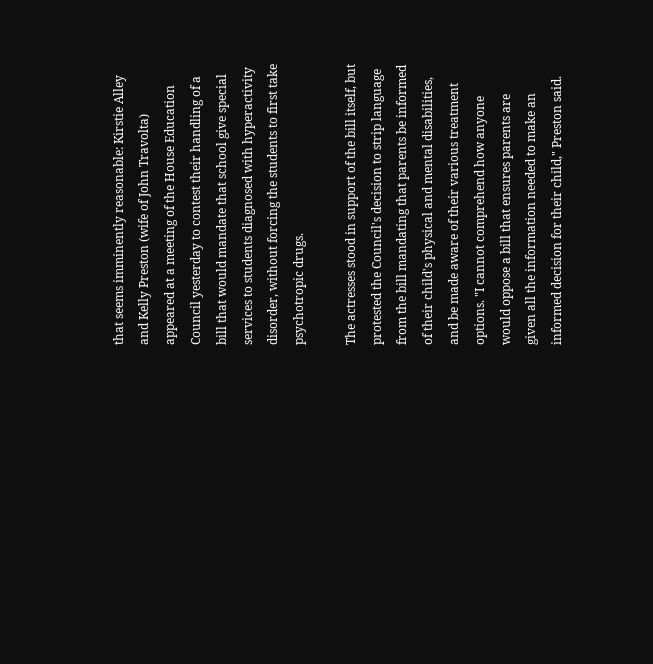that seems imminently reasonable: Kirstie Alley and Kelly Preston (wife of John Travolta) appeared at a meeting of the House Education Council yesterday to contest their handling of a bill that would mandate that school give special services to students diagnosed with hyperactivity disorder, without forcing the students to first take psychotropic drugs.

The actresses stood in support of the bill itself, but protested the Council's decision to strip language from the bill mandating that parents be informed of their child's physical and mental disabilities, and be made aware of their various treatment options. "I cannot comprehend how anyone would oppose a bill that ensures parents are given all the information needed to make an informed decision for their child," Preston said.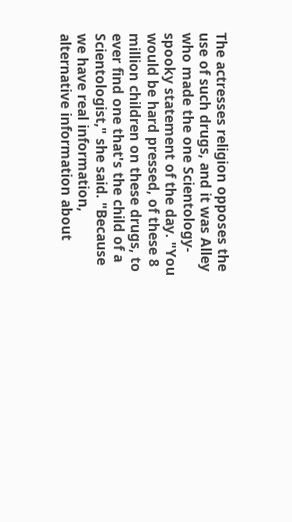The actresses religion opposes the use of such drugs, and it was Alley who made the one Scientology-spooky statement of the day. "You would be hard pressed, of these 8 million children on these drugs, to ever find one that's the child of a Scientologist," she said. "Because we have real information, alternative information about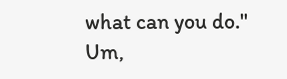what can you do." Um,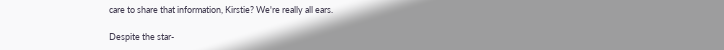care to share that information, Kirstie? We're really all ears.

Despite the star-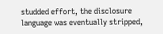studded effort, the disclosure language was eventually stripped,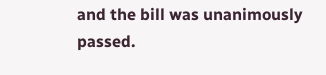and the bill was unanimously passed.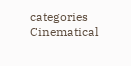categories Cinematical